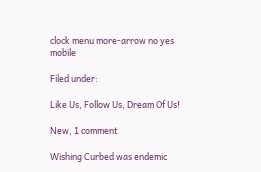clock menu more-arrow no yes mobile

Filed under:

Like Us, Follow Us, Dream Of Us!

New, 1 comment

Wishing Curbed was endemic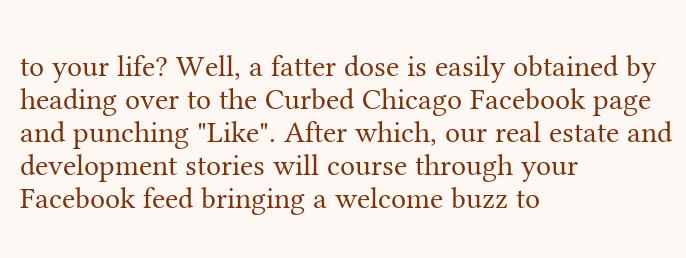to your life? Well, a fatter dose is easily obtained by heading over to the Curbed Chicago Facebook page and punching "Like". After which, our real estate and development stories will course through your Facebook feed bringing a welcome buzz to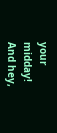your midday! And hey,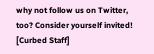why not follow us on Twitter, too? Consider yourself invited! [Curbed Staff]